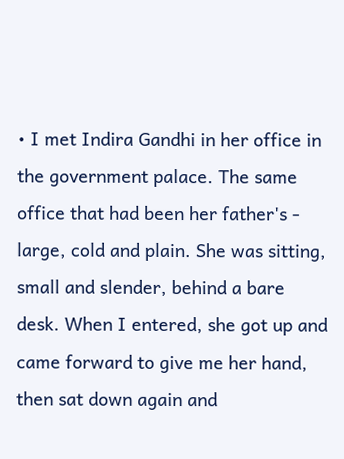• I met Indira Gandhi in her office in the government palace. The same office that had been her father's - large, cold and plain. She was sitting, small and slender, behind a bare desk. When I entered, she got up and came forward to give me her hand, then sat down again and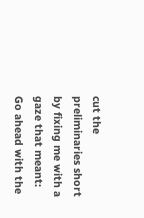cut the preliminaries short by fixing me with a gaze that meant: Go ahead with the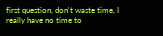first question, don't waste time, I really have no time to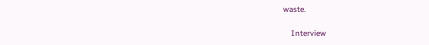waste.

    Interview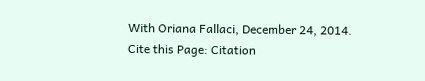With Oriana Fallaci, December 24, 2014.
Cite this Page: Citation